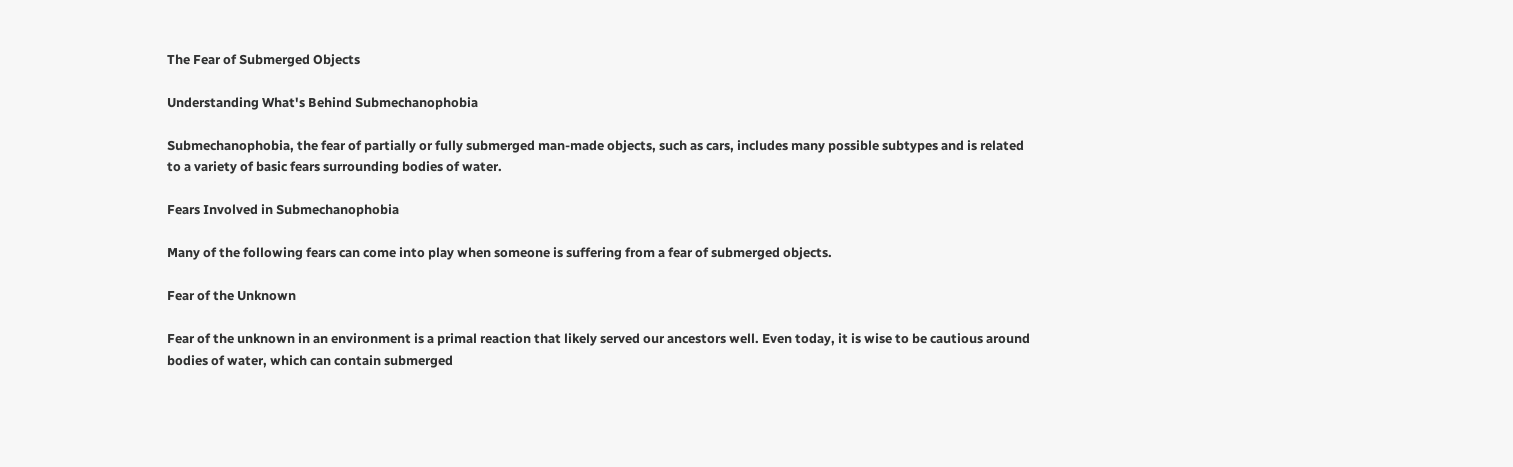The Fear of Submerged Objects

Understanding What's Behind Submechanophobia

Submechanophobia, the fear of partially or fully submerged man-made objects, such as cars, includes many possible subtypes and is related to a variety of basic fears surrounding bodies of water.

Fears Involved in Submechanophobia

Many of the following fears can come into play when someone is suffering from a fear of submerged objects.

Fear of the Unknown

Fear of the unknown in an environment is a primal reaction that likely served our ancestors well. Even today, it is wise to be cautious around bodies of water, which can contain submerged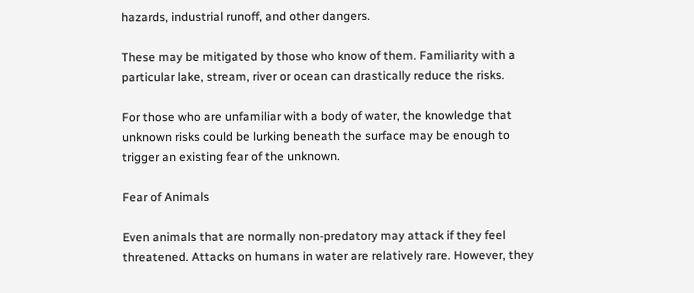hazards, industrial runoff, and other dangers.

These may be mitigated by those who know of them. Familiarity with a particular lake, stream, river or ocean can drastically reduce the risks.

For those who are unfamiliar with a body of water, the knowledge that unknown risks could be lurking beneath the surface may be enough to trigger an existing fear of the unknown.

Fear of Animals

Even animals that are normally non-predatory may attack if they feel threatened. Attacks on humans in water are relatively rare. However, they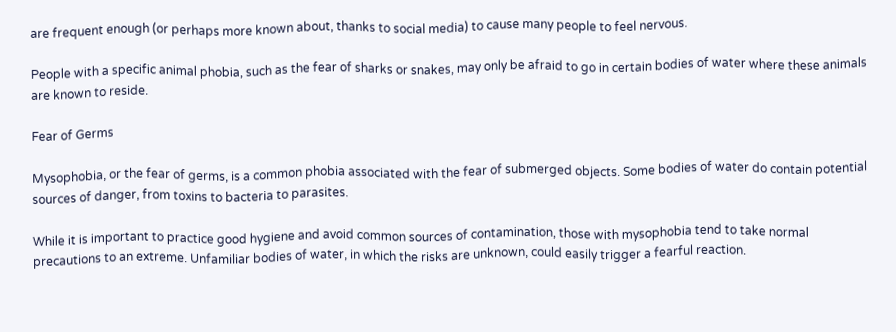are frequent enough (or perhaps more known about, thanks to social media) to cause many people to feel nervous.

People with a specific animal phobia, such as the fear of sharks or snakes, may only be afraid to go in certain bodies of water where these animals are known to reside.

Fear of Germs

Mysophobia, or the fear of germs, is a common phobia associated with the fear of submerged objects. Some bodies of water do contain potential sources of danger, from toxins to bacteria to parasites.

While it is important to practice good hygiene and avoid common sources of contamination, those with mysophobia tend to take normal precautions to an extreme. Unfamiliar bodies of water, in which the risks are unknown, could easily trigger a fearful reaction.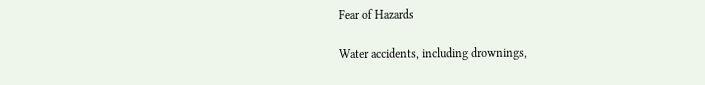Fear of Hazards

Water accidents, including drownings,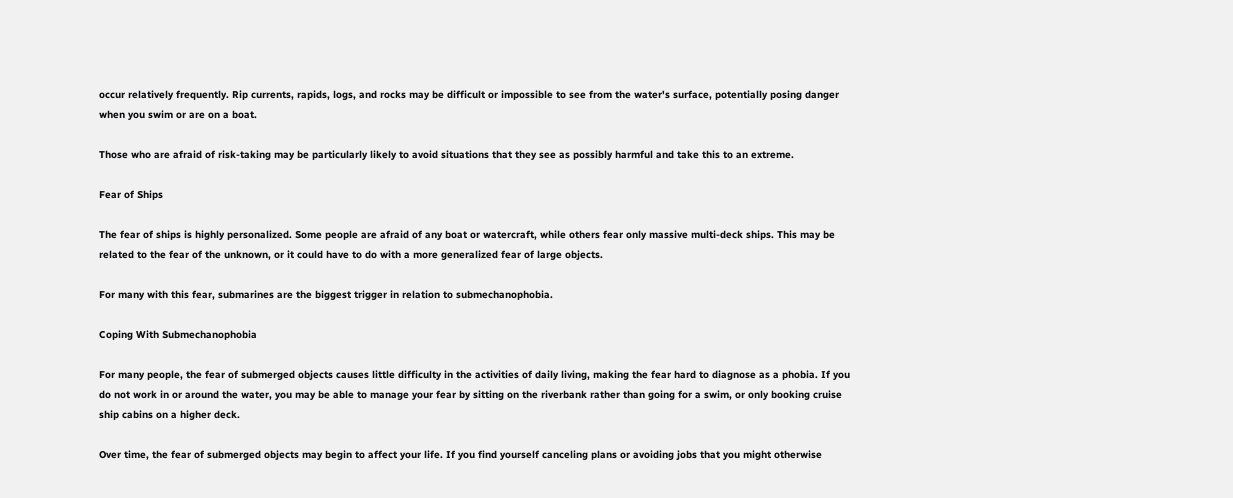occur relatively frequently. Rip currents, rapids, logs, and rocks may be difficult or impossible to see from the water's surface, potentially posing danger when you swim or are on a boat.

Those who are afraid of risk-taking may be particularly likely to avoid situations that they see as possibly harmful and take this to an extreme.

Fear of Ships

The fear of ships is highly personalized. Some people are afraid of any boat or watercraft, while others fear only massive multi-deck ships. This may be related to the fear of the unknown, or it could have to do with a more generalized fear of large objects.

For many with this fear, submarines are the biggest trigger in relation to submechanophobia.

Coping With Submechanophobia

For many people, the fear of submerged objects causes little difficulty in the activities of daily living, making the fear hard to diagnose as a phobia. If you do not work in or around the water, you may be able to manage your fear by sitting on the riverbank rather than going for a swim, or only booking cruise ship cabins on a higher deck.

Over time, the fear of submerged objects may begin to affect your life. If you find yourself canceling plans or avoiding jobs that you might otherwise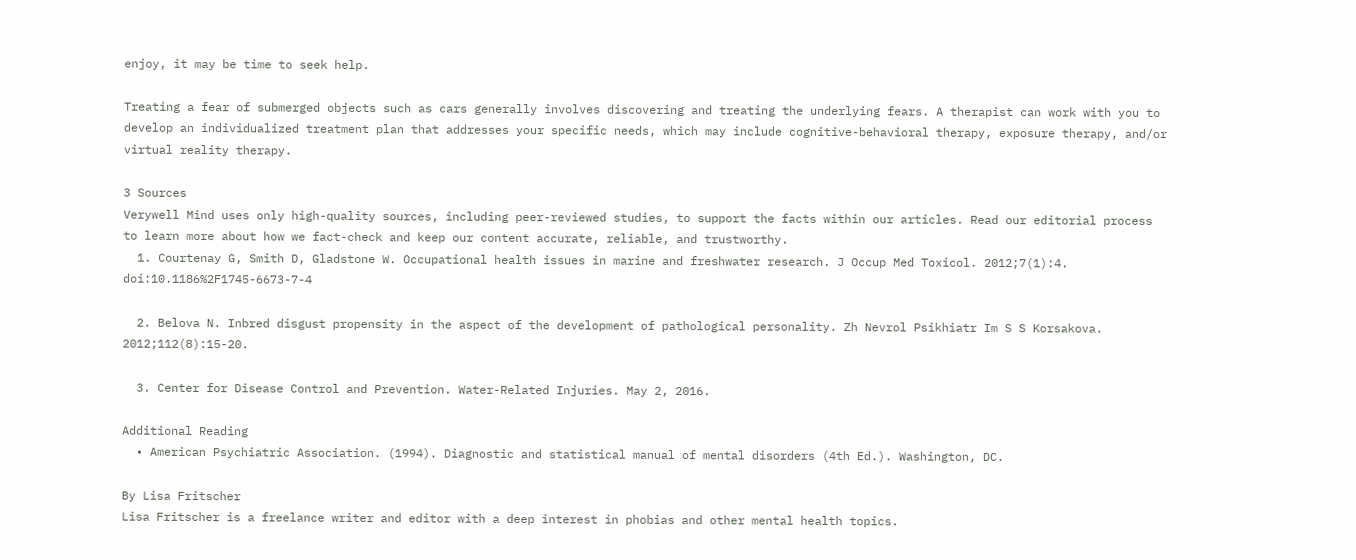enjoy, it may be time to seek help.

Treating a fear of submerged objects such as cars generally involves discovering and treating the underlying fears. A therapist can work with you to develop an individualized treatment plan that addresses your specific needs, which may include cognitive-behavioral therapy, exposure therapy, and/or virtual reality therapy.

3 Sources
Verywell Mind uses only high-quality sources, including peer-reviewed studies, to support the facts within our articles. Read our editorial process to learn more about how we fact-check and keep our content accurate, reliable, and trustworthy.
  1. Courtenay G, Smith D, Gladstone W. Occupational health issues in marine and freshwater research. J Occup Med Toxicol. 2012;7(1):4. doi:10.1186%2F1745-6673-7-4

  2. Belova N. Inbred disgust propensity in the aspect of the development of pathological personality. Zh Nevrol Psikhiatr Im S S Korsakova. 2012;112(8):15-20.

  3. Center for Disease Control and Prevention. Water-Related Injuries. May 2, 2016.

Additional Reading
  • American Psychiatric Association. (1994). Diagnostic and statistical manual of mental disorders (4th Ed.). Washington, DC.

By Lisa Fritscher
Lisa Fritscher is a freelance writer and editor with a deep interest in phobias and other mental health topics.